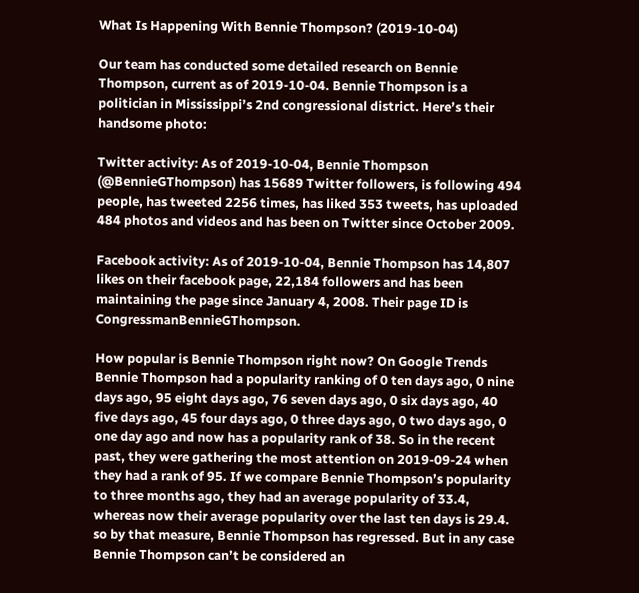What Is Happening With Bennie Thompson? (2019-10-04)

Our team has conducted some detailed research on Bennie Thompson, current as of 2019-10-04. Bennie Thompson is a politician in Mississippi’s 2nd congressional district. Here’s their handsome photo:

Twitter activity: As of 2019-10-04, Bennie Thompson (@BennieGThompson) has 15689 Twitter followers, is following 494 people, has tweeted 2256 times, has liked 353 tweets, has uploaded 484 photos and videos and has been on Twitter since October 2009.

Facebook activity: As of 2019-10-04, Bennie Thompson has 14,807 likes on their facebook page, 22,184 followers and has been maintaining the page since January 4, 2008. Their page ID is CongressmanBennieGThompson.

How popular is Bennie Thompson right now? On Google Trends Bennie Thompson had a popularity ranking of 0 ten days ago, 0 nine days ago, 95 eight days ago, 76 seven days ago, 0 six days ago, 40 five days ago, 45 four days ago, 0 three days ago, 0 two days ago, 0 one day ago and now has a popularity rank of 38. So in the recent past, they were gathering the most attention on 2019-09-24 when they had a rank of 95. If we compare Bennie Thompson’s popularity to three months ago, they had an average popularity of 33.4, whereas now their average popularity over the last ten days is 29.4. so by that measure, Bennie Thompson has regressed. But in any case Bennie Thompson can’t be considered an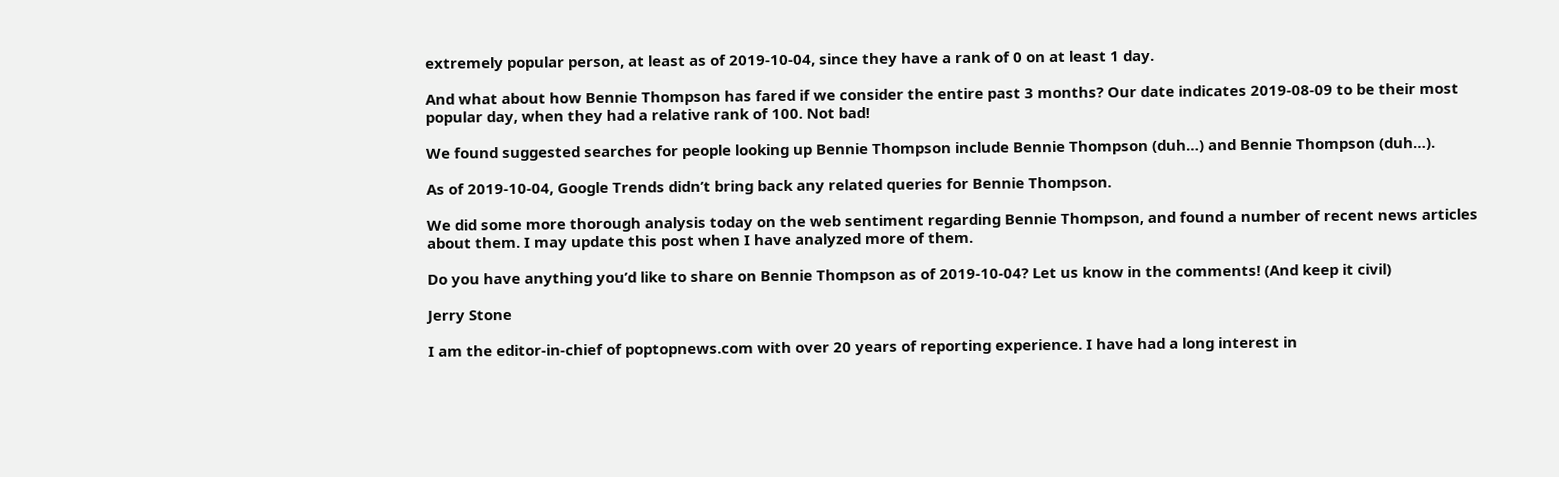extremely popular person, at least as of 2019-10-04, since they have a rank of 0 on at least 1 day.

And what about how Bennie Thompson has fared if we consider the entire past 3 months? Our date indicates 2019-08-09 to be their most popular day, when they had a relative rank of 100. Not bad!

We found suggested searches for people looking up Bennie Thompson include Bennie Thompson (duh…) and Bennie Thompson (duh…).

As of 2019-10-04, Google Trends didn’t bring back any related queries for Bennie Thompson.

We did some more thorough analysis today on the web sentiment regarding Bennie Thompson, and found a number of recent news articles about them. I may update this post when I have analyzed more of them.

Do you have anything you’d like to share on Bennie Thompson as of 2019-10-04? Let us know in the comments! (And keep it civil)

Jerry Stone

I am the editor-in-chief of poptopnews.com with over 20 years of reporting experience. I have had a long interest in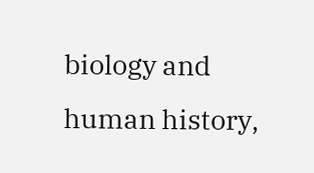biology and human history,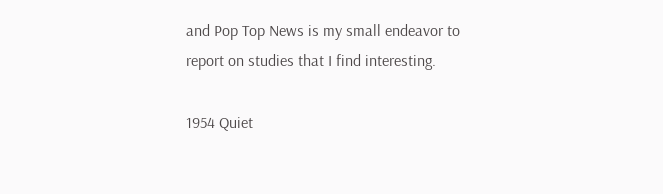and Pop Top News is my small endeavor to report on studies that I find interesting.

1954 Quiet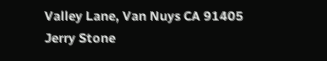Valley Lane, Van Nuys CA 91405
Jerry Stone